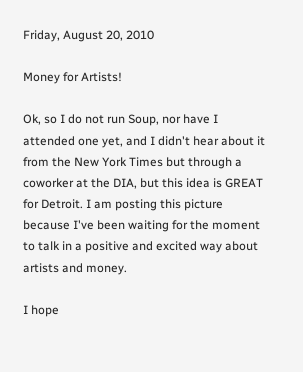Friday, August 20, 2010

Money for Artists!

Ok, so I do not run Soup, nor have I attended one yet, and I didn't hear about it from the New York Times but through a coworker at the DIA, but this idea is GREAT for Detroit. I am posting this picture because I've been waiting for the moment to talk in a positive and excited way about artists and money.

I hope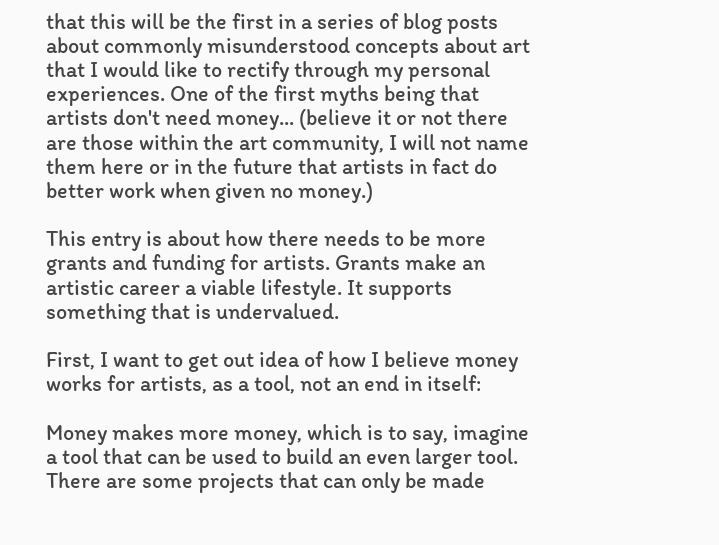that this will be the first in a series of blog posts about commonly misunderstood concepts about art that I would like to rectify through my personal experiences. One of the first myths being that artists don't need money... (believe it or not there are those within the art community, I will not name them here or in the future that artists in fact do better work when given no money.)

This entry is about how there needs to be more grants and funding for artists. Grants make an artistic career a viable lifestyle. It supports something that is undervalued.

First, I want to get out idea of how I believe money works for artists, as a tool, not an end in itself:

Money makes more money, which is to say, imagine a tool that can be used to build an even larger tool. There are some projects that can only be made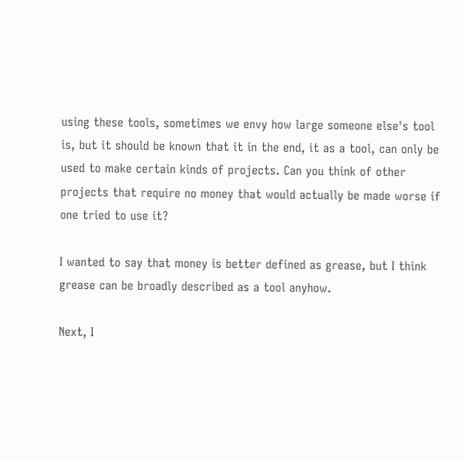using these tools, sometimes we envy how large someone else's tool is, but it should be known that it in the end, it as a tool, can only be used to make certain kinds of projects. Can you think of other projects that require no money that would actually be made worse if one tried to use it?

I wanted to say that money is better defined as grease, but I think grease can be broadly described as a tool anyhow.

Next, I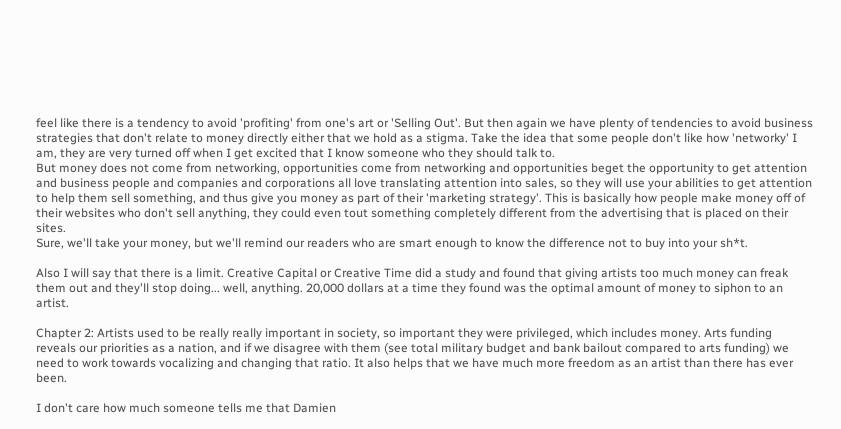feel like there is a tendency to avoid 'profiting' from one's art or 'Selling Out'. But then again we have plenty of tendencies to avoid business strategies that don't relate to money directly either that we hold as a stigma. Take the idea that some people don't like how 'networky' I am, they are very turned off when I get excited that I know someone who they should talk to.
But money does not come from networking, opportunities come from networking and opportunities beget the opportunity to get attention and business people and companies and corporations all love translating attention into sales, so they will use your abilities to get attention to help them sell something, and thus give you money as part of their 'marketing strategy'. This is basically how people make money off of their websites who don't sell anything, they could even tout something completely different from the advertising that is placed on their sites.
Sure, we'll take your money, but we'll remind our readers who are smart enough to know the difference not to buy into your sh*t.

Also I will say that there is a limit. Creative Capital or Creative Time did a study and found that giving artists too much money can freak them out and they'll stop doing... well, anything. 20,000 dollars at a time they found was the optimal amount of money to siphon to an artist.

Chapter 2: Artists used to be really really important in society, so important they were privileged, which includes money. Arts funding reveals our priorities as a nation, and if we disagree with them (see total military budget and bank bailout compared to arts funding) we need to work towards vocalizing and changing that ratio. It also helps that we have much more freedom as an artist than there has ever been.

I don't care how much someone tells me that Damien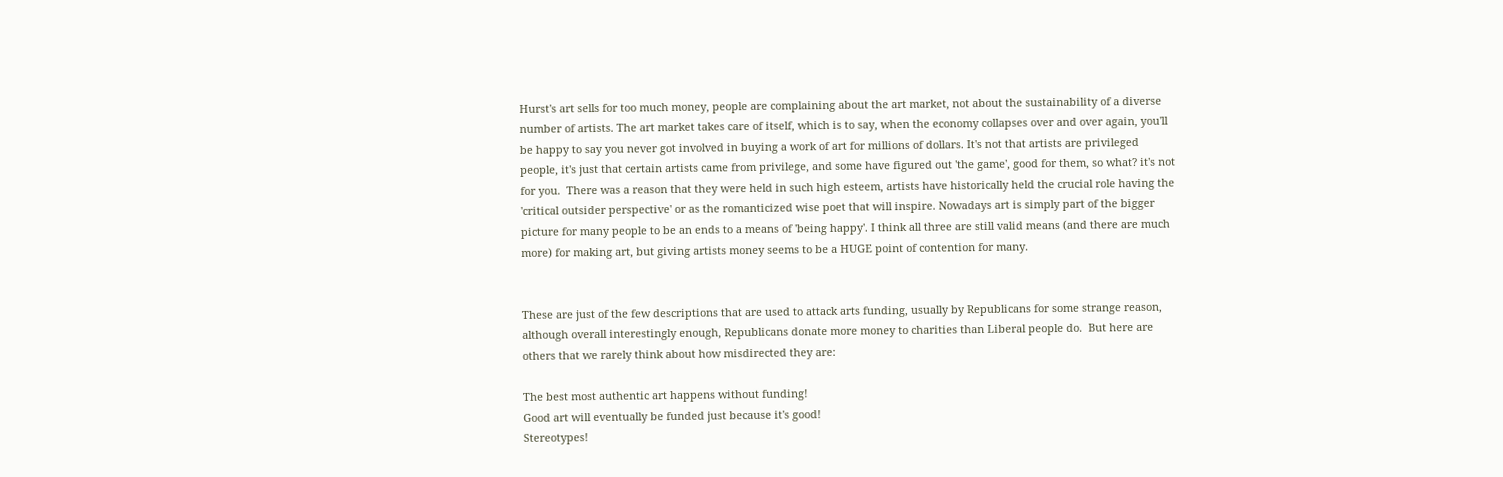Hurst's art sells for too much money, people are complaining about the art market, not about the sustainability of a diverse number of artists. The art market takes care of itself, which is to say, when the economy collapses over and over again, you'll be happy to say you never got involved in buying a work of art for millions of dollars. It's not that artists are privileged people, it's just that certain artists came from privilege, and some have figured out 'the game', good for them, so what? it's not for you.  There was a reason that they were held in such high esteem, artists have historically held the crucial role having the 'critical outsider perspective' or as the romanticized wise poet that will inspire. Nowadays art is simply part of the bigger picture for many people to be an ends to a means of 'being happy'. I think all three are still valid means (and there are much more) for making art, but giving artists money seems to be a HUGE point of contention for many.


These are just of the few descriptions that are used to attack arts funding, usually by Republicans for some strange reason, although overall interestingly enough, Republicans donate more money to charities than Liberal people do.  But here are others that we rarely think about how misdirected they are:

The best most authentic art happens without funding!
Good art will eventually be funded just because it's good!
Stereotypes!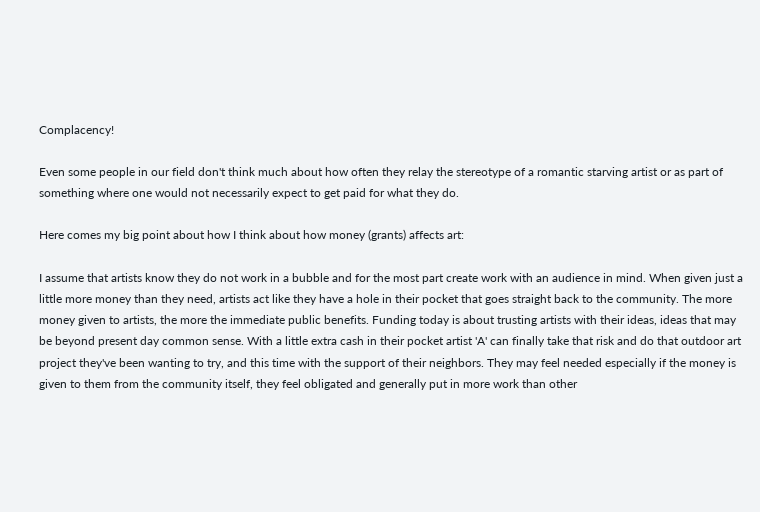Complacency!

Even some people in our field don't think much about how often they relay the stereotype of a romantic starving artist or as part of something where one would not necessarily expect to get paid for what they do.

Here comes my big point about how I think about how money (grants) affects art:

I assume that artists know they do not work in a bubble and for the most part create work with an audience in mind. When given just a little more money than they need, artists act like they have a hole in their pocket that goes straight back to the community. The more money given to artists, the more the immediate public benefits. Funding today is about trusting artists with their ideas, ideas that may be beyond present day common sense. With a little extra cash in their pocket artist 'A' can finally take that risk and do that outdoor art project they've been wanting to try, and this time with the support of their neighbors. They may feel needed especially if the money is given to them from the community itself, they feel obligated and generally put in more work than other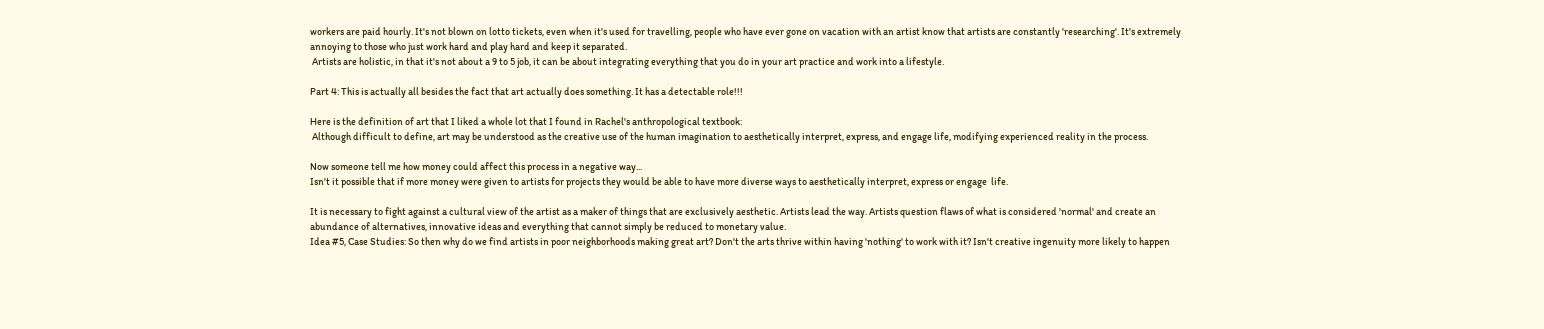workers are paid hourly. It's not blown on lotto tickets, even when it's used for travelling, people who have ever gone on vacation with an artist know that artists are constantly 'researching'. It's extremely annoying to those who just work hard and play hard and keep it separated.
 Artists are holistic, in that it's not about a 9 to 5 job, it can be about integrating everything that you do in your art practice and work into a lifestyle.

Part 4: This is actually all besides the fact that art actually does something. It has a detectable role!!!

Here is the definition of art that I liked a whole lot that I found in Rachel's anthropological textbook:
 Although difficult to define, art may be understood as the creative use of the human imagination to aesthetically interpret, express, and engage life, modifying experienced reality in the process.

Now someone tell me how money could affect this process in a negative way...
Isn't it possible that if more money were given to artists for projects they would be able to have more diverse ways to aesthetically interpret, express or engage  life.

It is necessary to fight against a cultural view of the artist as a maker of things that are exclusively aesthetic. Artists lead the way. Artists question flaws of what is considered 'normal' and create an abundance of alternatives, innovative ideas and everything that cannot simply be reduced to monetary value.
Idea #5, Case Studies: So then why do we find artists in poor neighborhoods making great art? Don't the arts thrive within having 'nothing' to work with it? Isn't creative ingenuity more likely to happen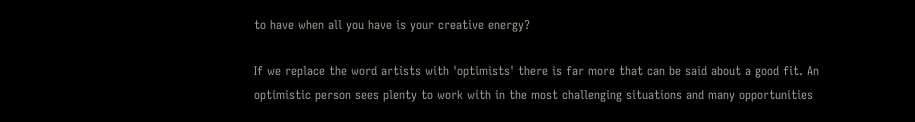to have when all you have is your creative energy?

If we replace the word artists with 'optimists' there is far more that can be said about a good fit. An optimistic person sees plenty to work with in the most challenging situations and many opportunities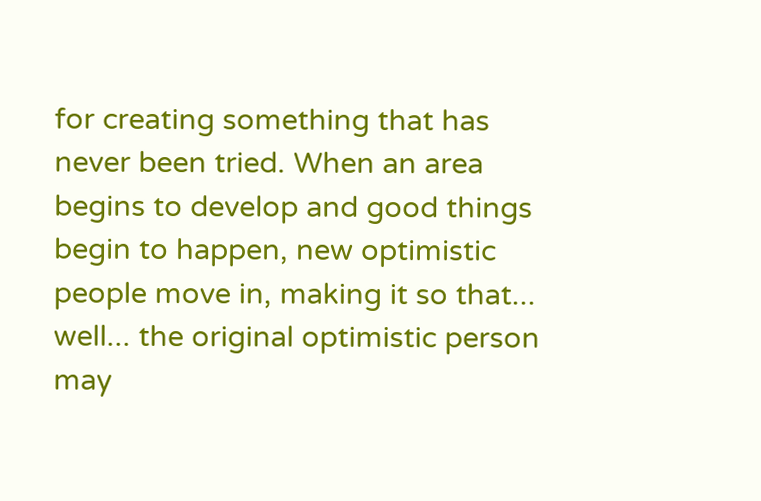for creating something that has never been tried. When an area begins to develop and good things begin to happen, new optimistic people move in, making it so that... well... the original optimistic person may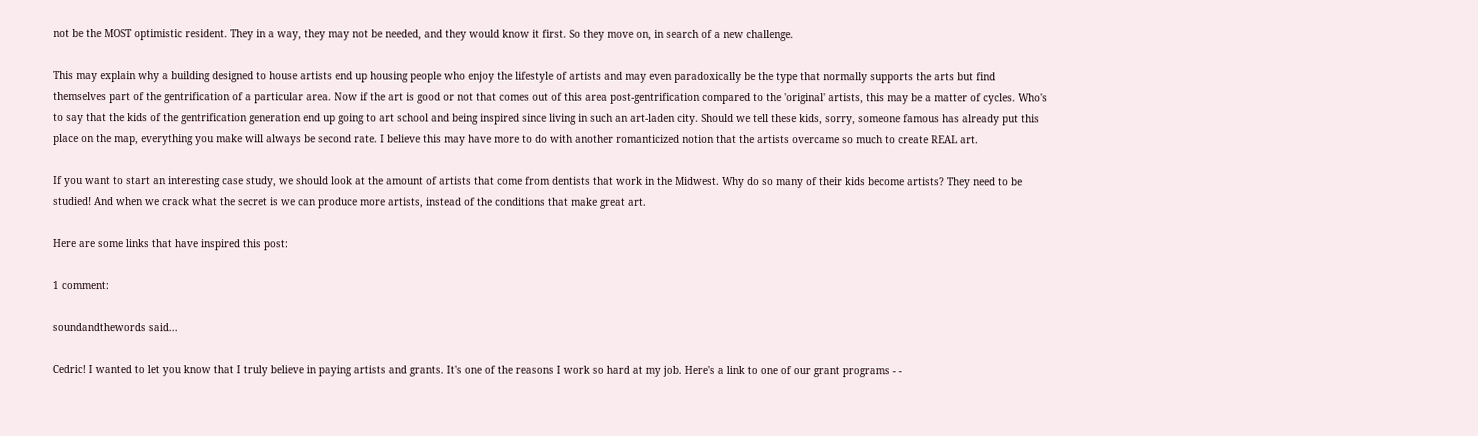not be the MOST optimistic resident. They in a way, they may not be needed, and they would know it first. So they move on, in search of a new challenge.

This may explain why a building designed to house artists end up housing people who enjoy the lifestyle of artists and may even paradoxically be the type that normally supports the arts but find themselves part of the gentrification of a particular area. Now if the art is good or not that comes out of this area post-gentrification compared to the 'original' artists, this may be a matter of cycles. Who's to say that the kids of the gentrification generation end up going to art school and being inspired since living in such an art-laden city. Should we tell these kids, sorry, someone famous has already put this place on the map, everything you make will always be second rate. I believe this may have more to do with another romanticized notion that the artists overcame so much to create REAL art.

If you want to start an interesting case study, we should look at the amount of artists that come from dentists that work in the Midwest. Why do so many of their kids become artists? They need to be studied! And when we crack what the secret is we can produce more artists, instead of the conditions that make great art.

Here are some links that have inspired this post:

1 comment:

soundandthewords said...

Cedric! I wanted to let you know that I truly believe in paying artists and grants. It's one of the reasons I work so hard at my job. Here's a link to one of our grant programs - -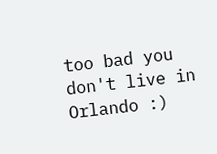too bad you don't live in Orlando :)